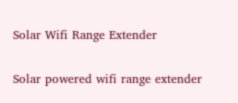Solar Wifi Range Extender

Solar powered wifi range extender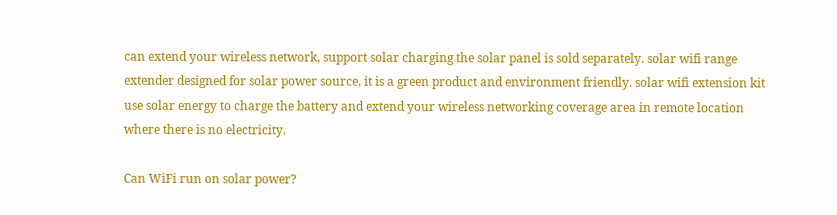can extend your wireless network, support solar charging the solar panel is sold separately. solar wifi range extender designed for solar power source, it is a green product and environment friendly. solar wifi extension kit use solar energy to charge the battery and extend your wireless networking coverage area in remote location where there is no electricity.

Can WiFi run on solar power?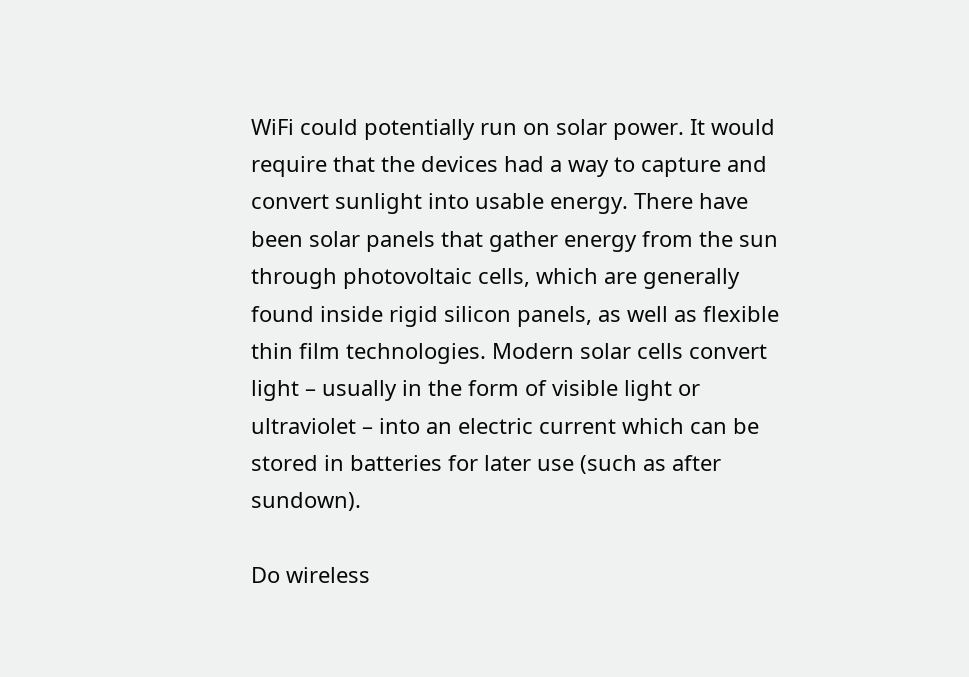WiFi could potentially run on solar power. It would require that the devices had a way to capture and convert sunlight into usable energy. There have been solar panels that gather energy from the sun through photovoltaic cells, which are generally found inside rigid silicon panels, as well as flexible thin film technologies. Modern solar cells convert light – usually in the form of visible light or ultraviolet – into an electric current which can be stored in batteries for later use (such as after sundown).

Do wireless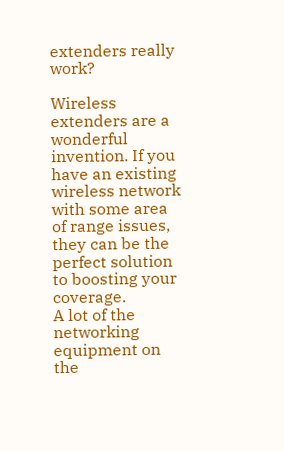extenders really work?

Wireless extenders are a wonderful invention. If you have an existing wireless network with some area of range issues, they can be the perfect solution to boosting your coverage.
A lot of the networking equipment on the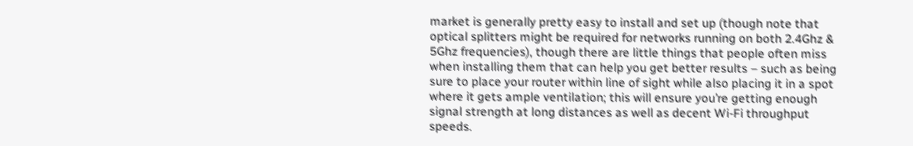market is generally pretty easy to install and set up (though note that optical splitters might be required for networks running on both 2.4Ghz & 5Ghz frequencies), though there are little things that people often miss when installing them that can help you get better results – such as being sure to place your router within line of sight while also placing it in a spot where it gets ample ventilation; this will ensure you’re getting enough signal strength at long distances as well as decent Wi-Fi throughput speeds.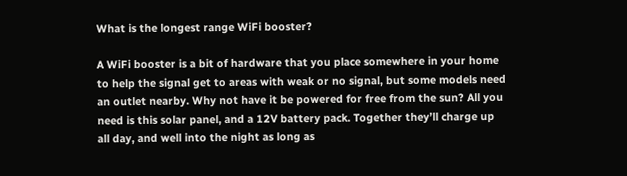What is the longest range WiFi booster?

A WiFi booster is a bit of hardware that you place somewhere in your home to help the signal get to areas with weak or no signal, but some models need an outlet nearby. Why not have it be powered for free from the sun? All you need is this solar panel, and a 12V battery pack. Together they’ll charge up all day, and well into the night as long as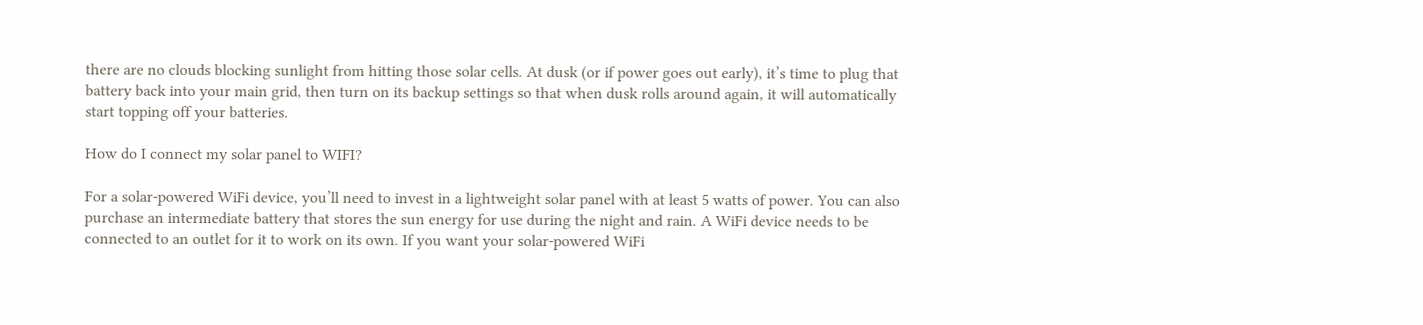there are no clouds blocking sunlight from hitting those solar cells. At dusk (or if power goes out early), it’s time to plug that battery back into your main grid, then turn on its backup settings so that when dusk rolls around again, it will automatically start topping off your batteries.

How do I connect my solar panel to WIFI?

For a solar-powered WiFi device, you’ll need to invest in a lightweight solar panel with at least 5 watts of power. You can also purchase an intermediate battery that stores the sun energy for use during the night and rain. A WiFi device needs to be connected to an outlet for it to work on its own. If you want your solar-powered WiFi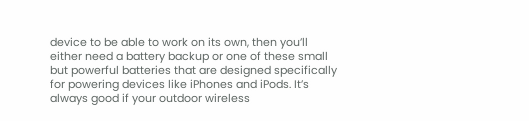device to be able to work on its own, then you’ll either need a battery backup or one of these small but powerful batteries that are designed specifically for powering devices like iPhones and iPods. It’s always good if your outdoor wireless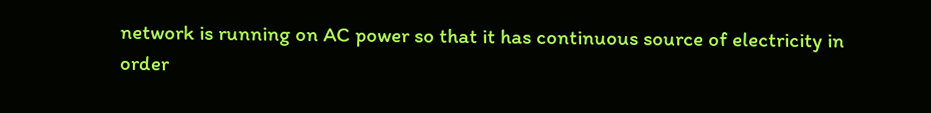network is running on AC power so that it has continuous source of electricity in order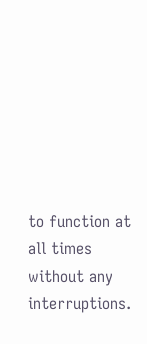to function at all times without any interruptions.